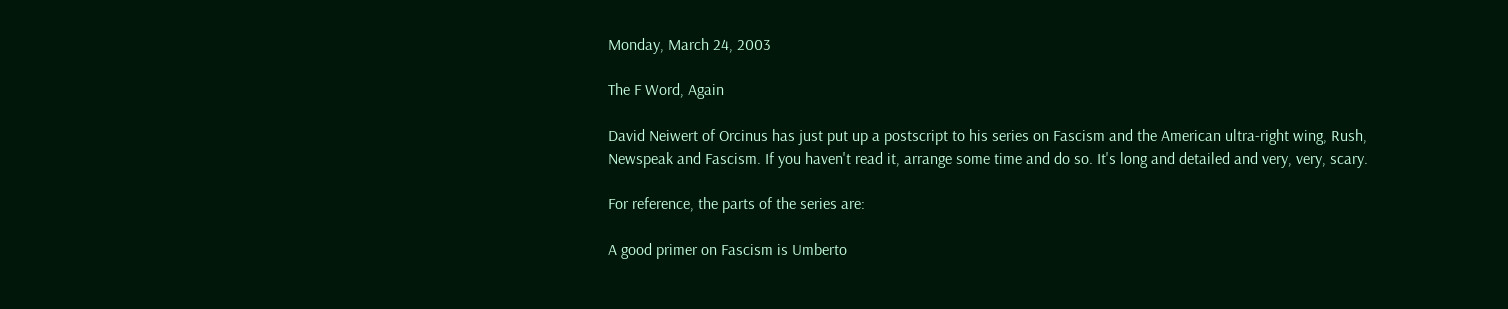Monday, March 24, 2003

The F Word, Again

David Neiwert of Orcinus has just put up a postscript to his series on Fascism and the American ultra-right wing, Rush, Newspeak and Fascism. If you haven't read it, arrange some time and do so. It's long and detailed and very, very, scary.

For reference, the parts of the series are:

A good primer on Fascism is Umberto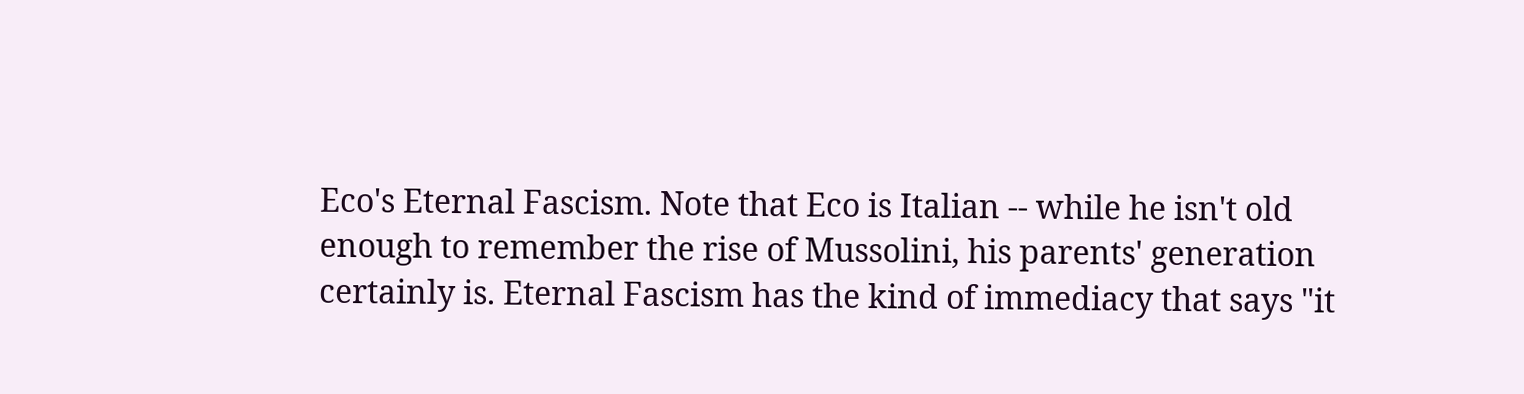Eco's Eternal Fascism. Note that Eco is Italian -- while he isn't old enough to remember the rise of Mussolini, his parents' generation certainly is. Eternal Fascism has the kind of immediacy that says "it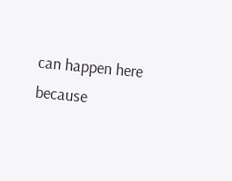can happen here because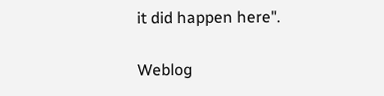it did happen here".

Weblog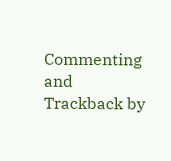Commenting and Trackback by